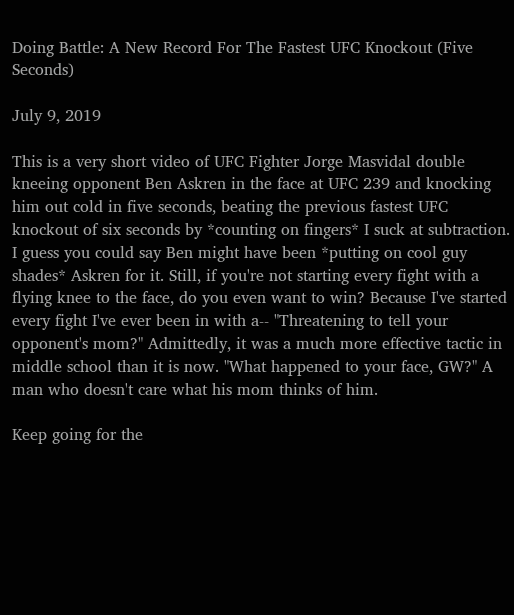Doing Battle: A New Record For The Fastest UFC Knockout (Five Seconds)

July 9, 2019

This is a very short video of UFC Fighter Jorge Masvidal double kneeing opponent Ben Askren in the face at UFC 239 and knocking him out cold in five seconds, beating the previous fastest UFC knockout of six seconds by *counting on fingers* I suck at subtraction. I guess you could say Ben might have been *putting on cool guy shades* Askren for it. Still, if you're not starting every fight with a flying knee to the face, do you even want to win? Because I've started every fight I've ever been in with a-- "Threatening to tell your opponent's mom?" Admittedly, it was a much more effective tactic in middle school than it is now. "What happened to your face, GW?" A man who doesn't care what his mom thinks of him.

Keep going for the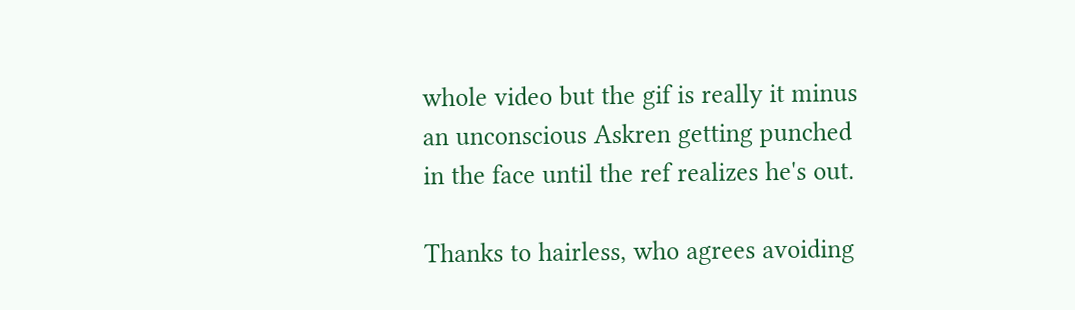whole video but the gif is really it minus an unconscious Askren getting punched in the face until the ref realizes he's out.

Thanks to hairless, who agrees avoiding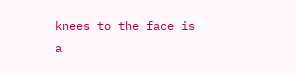knees to the face is a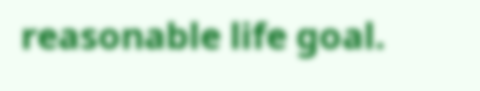reasonable life goal.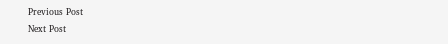Previous Post
Next Post